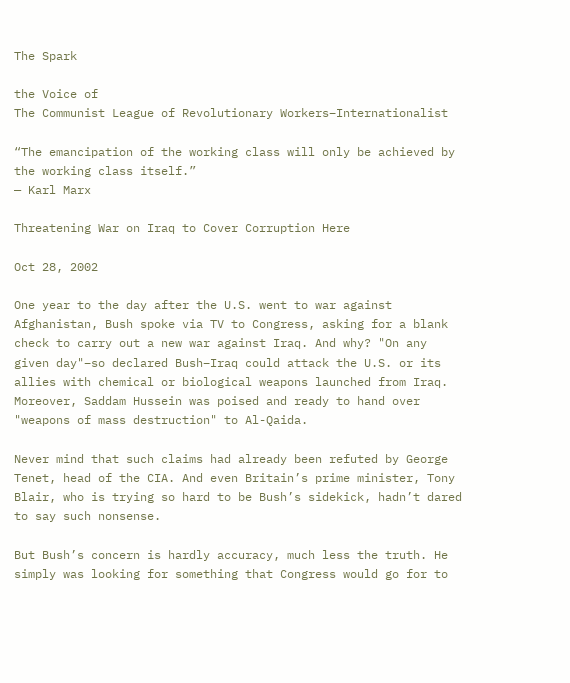The Spark

the Voice of
The Communist League of Revolutionary Workers–Internationalist

“The emancipation of the working class will only be achieved by the working class itself.”
— Karl Marx

Threatening War on Iraq to Cover Corruption Here

Oct 28, 2002

One year to the day after the U.S. went to war against Afghanistan, Bush spoke via TV to Congress, asking for a blank check to carry out a new war against Iraq. And why? "On any given day"–so declared Bush–Iraq could attack the U.S. or its allies with chemical or biological weapons launched from Iraq. Moreover, Saddam Hussein was poised and ready to hand over "weapons of mass destruction" to Al-Qaida.

Never mind that such claims had already been refuted by George Tenet, head of the CIA. And even Britain’s prime minister, Tony Blair, who is trying so hard to be Bush’s sidekick, hadn’t dared to say such nonsense.

But Bush’s concern is hardly accuracy, much less the truth. He simply was looking for something that Congress would go for to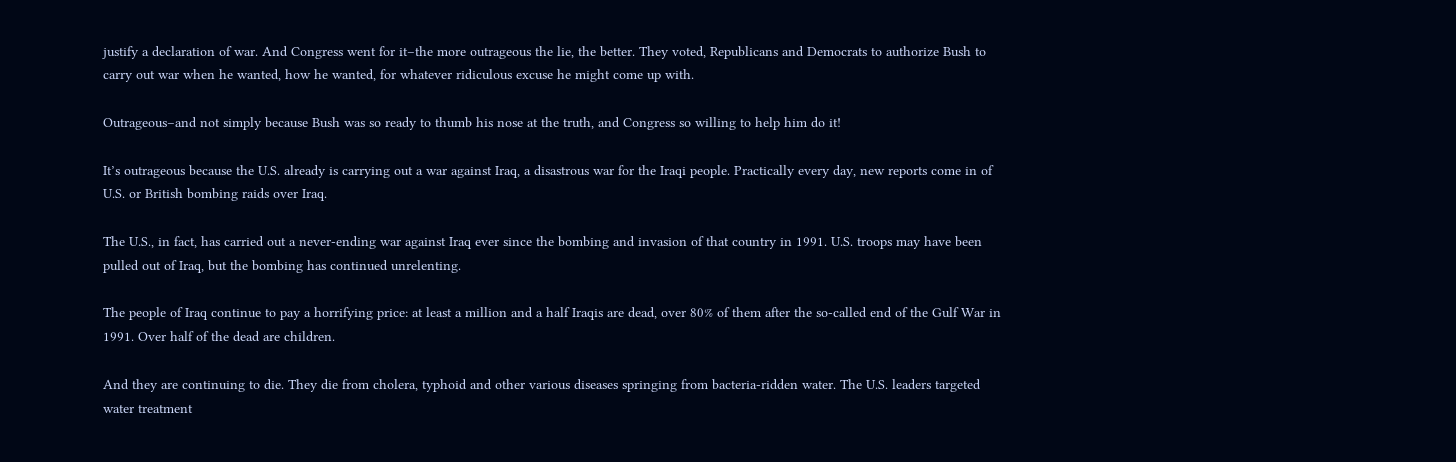justify a declaration of war. And Congress went for it–the more outrageous the lie, the better. They voted, Republicans and Democrats to authorize Bush to carry out war when he wanted, how he wanted, for whatever ridiculous excuse he might come up with.

Outrageous–and not simply because Bush was so ready to thumb his nose at the truth, and Congress so willing to help him do it!

It’s outrageous because the U.S. already is carrying out a war against Iraq, a disastrous war for the Iraqi people. Practically every day, new reports come in of U.S. or British bombing raids over Iraq.

The U.S., in fact, has carried out a never-ending war against Iraq ever since the bombing and invasion of that country in 1991. U.S. troops may have been pulled out of Iraq, but the bombing has continued unrelenting.

The people of Iraq continue to pay a horrifying price: at least a million and a half Iraqis are dead, over 80% of them after the so-called end of the Gulf War in 1991. Over half of the dead are children.

And they are continuing to die. They die from cholera, typhoid and other various diseases springing from bacteria-ridden water. The U.S. leaders targeted water treatment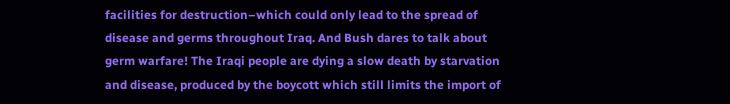facilities for destruction–which could only lead to the spread of disease and germs throughout Iraq. And Bush dares to talk about germ warfare! The Iraqi people are dying a slow death by starvation and disease, produced by the boycott which still limits the import of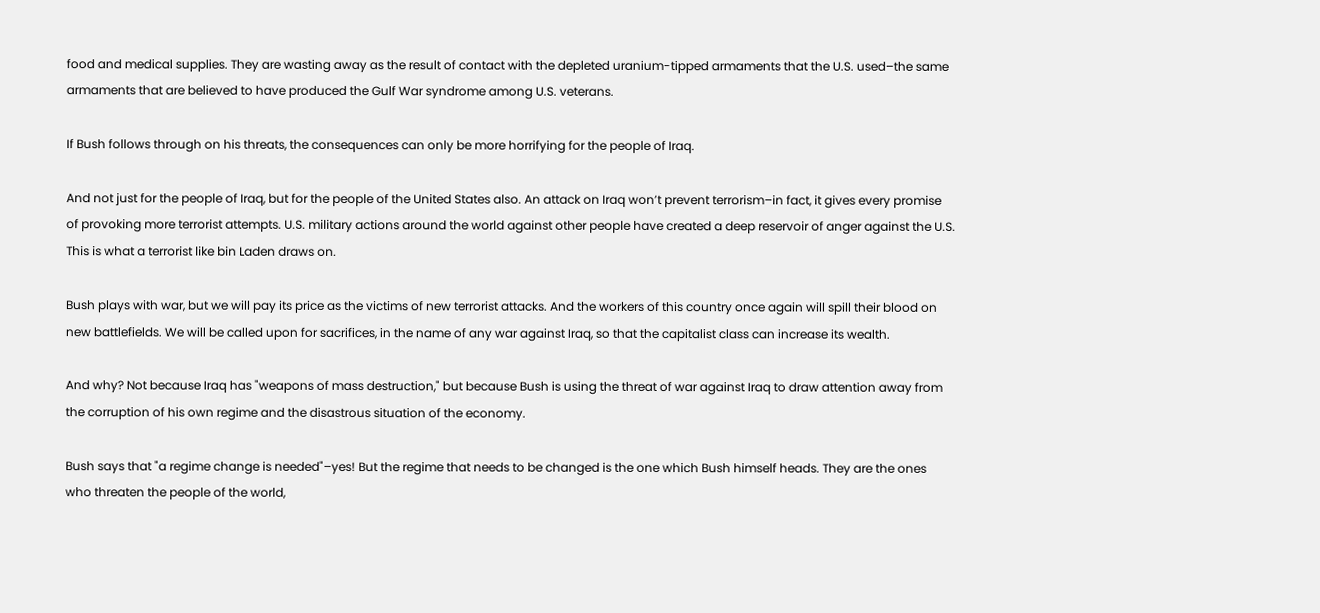food and medical supplies. They are wasting away as the result of contact with the depleted uranium-tipped armaments that the U.S. used–the same armaments that are believed to have produced the Gulf War syndrome among U.S. veterans.

If Bush follows through on his threats, the consequences can only be more horrifying for the people of Iraq.

And not just for the people of Iraq, but for the people of the United States also. An attack on Iraq won’t prevent terrorism–in fact, it gives every promise of provoking more terrorist attempts. U.S. military actions around the world against other people have created a deep reservoir of anger against the U.S. This is what a terrorist like bin Laden draws on.

Bush plays with war, but we will pay its price as the victims of new terrorist attacks. And the workers of this country once again will spill their blood on new battlefields. We will be called upon for sacrifices, in the name of any war against Iraq, so that the capitalist class can increase its wealth.

And why? Not because Iraq has "weapons of mass destruction," but because Bush is using the threat of war against Iraq to draw attention away from the corruption of his own regime and the disastrous situation of the economy.

Bush says that "a regime change is needed"–yes! But the regime that needs to be changed is the one which Bush himself heads. They are the ones who threaten the people of the world,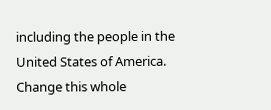including the people in the United States of America. Change this whole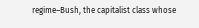regime–Bush, the capitalist class whose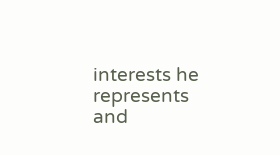interests he represents and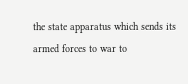the state apparatus which sends its armed forces to war to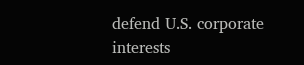defend U.S. corporate interests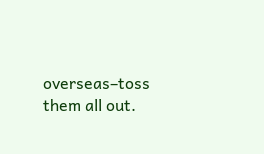overseas–toss them all out.